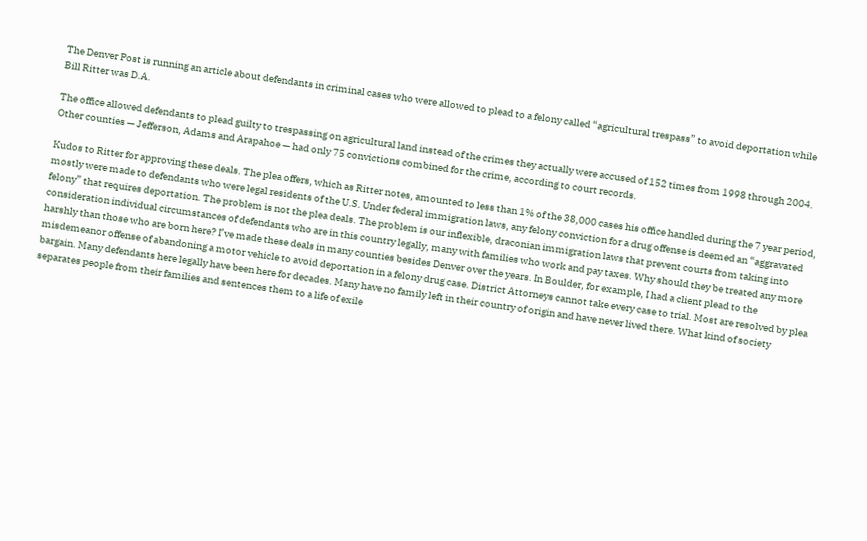The Denver Post is running an article about defendants in criminal cases who were allowed to plead to a felony called “agricultural trespass” to avoid deportation while Bill Ritter was D.A.

The office allowed defendants to plead guilty to trespassing on agricultural land instead of the crimes they actually were accused of 152 times from 1998 through 2004. Other counties — Jefferson, Adams and Arapahoe — had only 75 convictions combined for the crime, according to court records.

Kudos to Ritter for approving these deals. The plea offers, which as Ritter notes, amounted to less than 1% of the 38,000 cases his office handled during the 7 year period, mostly were made to defendants who were legal residents of the U.S. Under federal immigration laws, any felony conviction for a drug offense is deemed an “aggravated felony” that requires deportation. The problem is not the plea deals. The problem is our inflexible, draconian immigration laws that prevent courts from taking into consideration individual circumstances of defendants who are in this country legally, many with families who work and pay taxes. Why should they be treated any more harshly than those who are born here? I’ve made these deals in many counties besides Denver over the years. In Boulder, for example, I had a client plead to the misdemeanor offense of abandoning a motor vehicle to avoid deportation in a felony drug case. District Attorneys cannot take every case to trial. Most are resolved by plea bargain. Many defendants here legally have been here for decades. Many have no family left in their country of origin and have never lived there. What kind of society separates people from their families and sentences them to a life of exile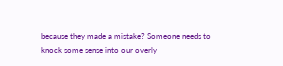because they made a mistake? Someone needs to knock some sense into our overly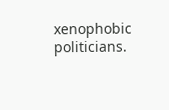xenophobic politicians.